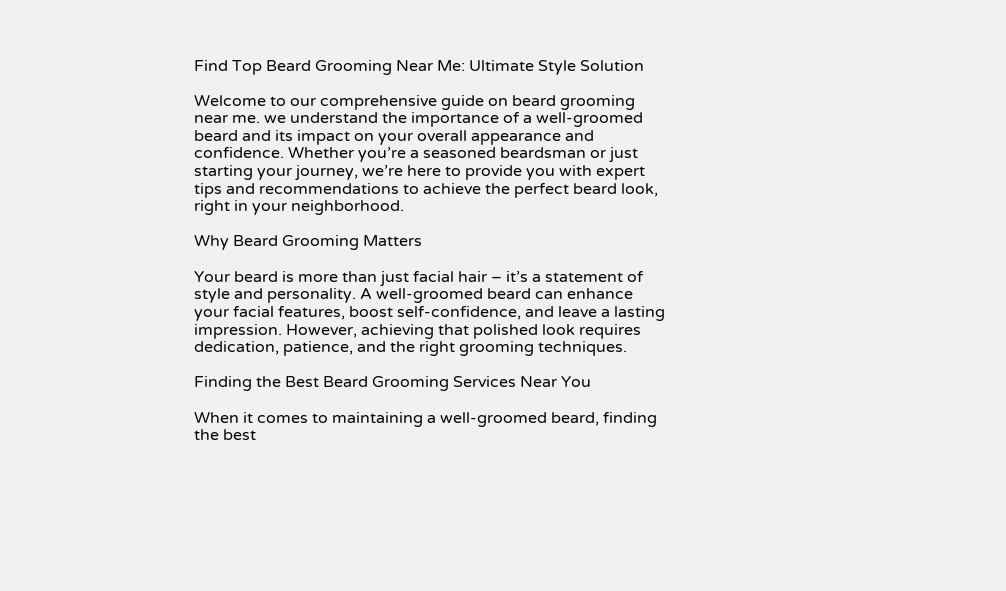Find Top Beard Grooming Near Me: Ultimate Style Solution

Welcome to our comprehensive guide on beard grooming near me. we understand the importance of a well-groomed beard and its impact on your overall appearance and confidence. Whether you’re a seasoned beardsman or just starting your journey, we’re here to provide you with expert tips and recommendations to achieve the perfect beard look, right in your neighborhood.

Why Beard Grooming Matters

Your beard is more than just facial hair – it’s a statement of style and personality. A well-groomed beard can enhance your facial features, boost self-confidence, and leave a lasting impression. However, achieving that polished look requires dedication, patience, and the right grooming techniques.

Finding the Best Beard Grooming Services Near You

When it comes to maintaining a well-groomed beard, finding the best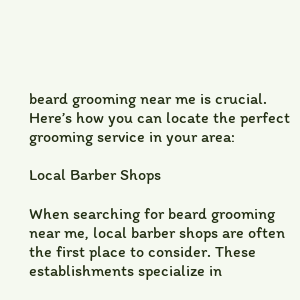beard grooming near me is crucial. Here’s how you can locate the perfect grooming service in your area:

Local Barber Shops

When searching for beard grooming near me, local barber shops are often the first place to consider. These establishments specialize in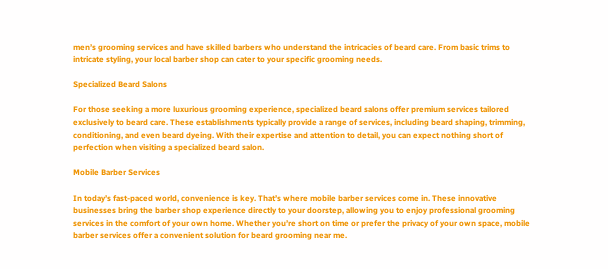men’s grooming services and have skilled barbers who understand the intricacies of beard care. From basic trims to intricate styling, your local barber shop can cater to your specific grooming needs.

Specialized Beard Salons

For those seeking a more luxurious grooming experience, specialized beard salons offer premium services tailored exclusively to beard care. These establishments typically provide a range of services, including beard shaping, trimming, conditioning, and even beard dyeing. With their expertise and attention to detail, you can expect nothing short of perfection when visiting a specialized beard salon.

Mobile Barber Services

In today’s fast-paced world, convenience is key. That’s where mobile barber services come in. These innovative businesses bring the barber shop experience directly to your doorstep, allowing you to enjoy professional grooming services in the comfort of your own home. Whether you’re short on time or prefer the privacy of your own space, mobile barber services offer a convenient solution for beard grooming near me.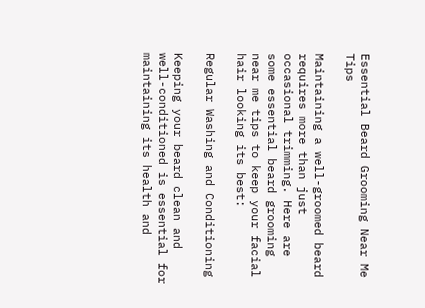Essential Beard Grooming Near Me Tips

Maintaining a well-groomed beard requires more than just occasional trimming. Here are some essential beard grooming near me tips to keep your facial hair looking its best:

Regular Washing and Conditioning

Keeping your beard clean and well-conditioned is essential for maintaining its health and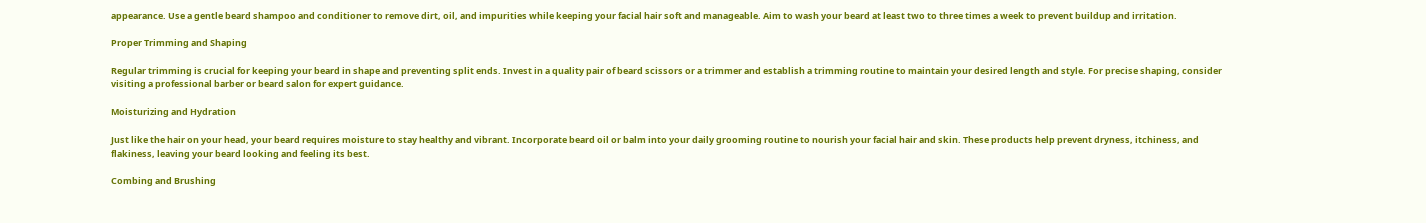appearance. Use a gentle beard shampoo and conditioner to remove dirt, oil, and impurities while keeping your facial hair soft and manageable. Aim to wash your beard at least two to three times a week to prevent buildup and irritation.

Proper Trimming and Shaping

Regular trimming is crucial for keeping your beard in shape and preventing split ends. Invest in a quality pair of beard scissors or a trimmer and establish a trimming routine to maintain your desired length and style. For precise shaping, consider visiting a professional barber or beard salon for expert guidance.

Moisturizing and Hydration

Just like the hair on your head, your beard requires moisture to stay healthy and vibrant. Incorporate beard oil or balm into your daily grooming routine to nourish your facial hair and skin. These products help prevent dryness, itchiness, and flakiness, leaving your beard looking and feeling its best.

Combing and Brushing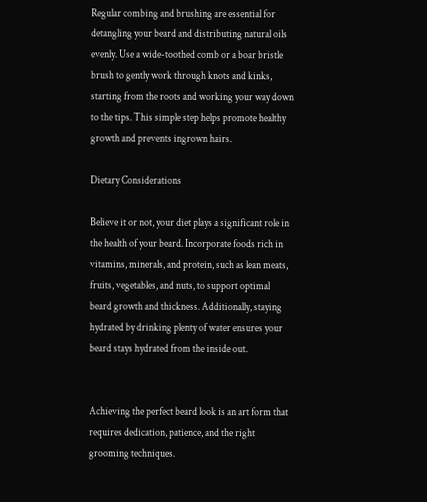Regular combing and brushing are essential for detangling your beard and distributing natural oils evenly. Use a wide-toothed comb or a boar bristle brush to gently work through knots and kinks, starting from the roots and working your way down to the tips. This simple step helps promote healthy growth and prevents ingrown hairs.

Dietary Considerations

Believe it or not, your diet plays a significant role in the health of your beard. Incorporate foods rich in vitamins, minerals, and protein, such as lean meats, fruits, vegetables, and nuts, to support optimal beard growth and thickness. Additionally, staying hydrated by drinking plenty of water ensures your beard stays hydrated from the inside out.


Achieving the perfect beard look is an art form that requires dedication, patience, and the right grooming techniques.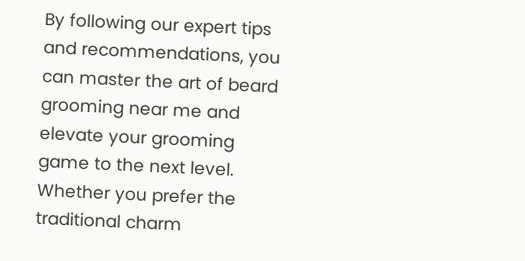By following our expert tips and recommendations, you can master the art of beard grooming near me and elevate your grooming game to the next level. Whether you prefer the traditional charm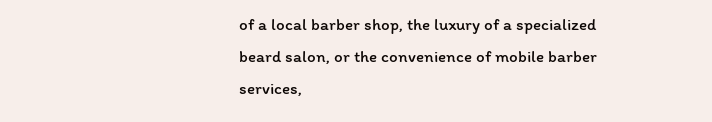of a local barber shop, the luxury of a specialized beard salon, or the convenience of mobile barber services,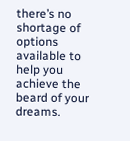there’s no shortage of options available to help you achieve the beard of your dreams.